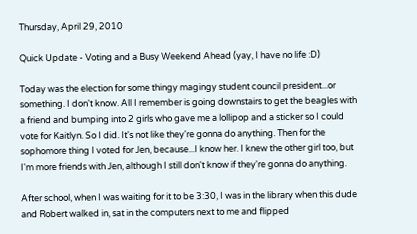Thursday, April 29, 2010

Quick Update - Voting and a Busy Weekend Ahead (yay, I have no life :D)

Today was the election for some thingy magingy student council president...or something. I don't know. All I remember is going downstairs to get the beagles with a friend and bumping into 2 girls who gave me a lollipop and a sticker so I could vote for Kaitlyn. So I did. It's not like they're gonna do anything. Then for the sophomore thing I voted for Jen, because...I know her. I knew the other girl too, but I'm more friends with Jen, although I still don't know if they're gonna do anything.

After school, when I was waiting for it to be 3:30, I was in the library when this dude and Robert walked in, sat in the computers next to me and flipped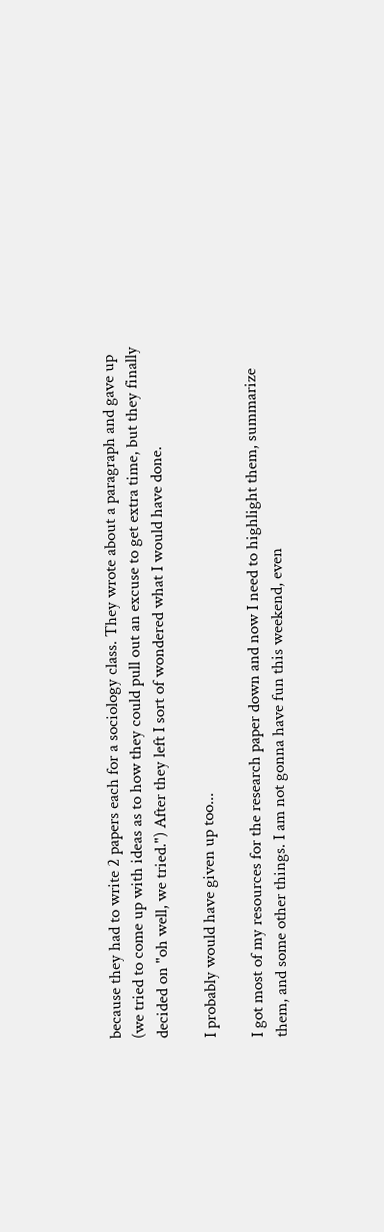because they had to write 2 papers each for a sociology class. They wrote about a paragraph and gave up (we tried to come up with ideas as to how they could pull out an excuse to get extra time, but they finally decided on "oh well, we tried.") After they left I sort of wondered what I would have done.

I probably would have given up too...

I got most of my resources for the research paper down and now I need to highlight them, summarize them, and some other things. I am not gonna have fun this weekend, even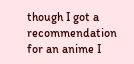though I got a recommendation for an anime I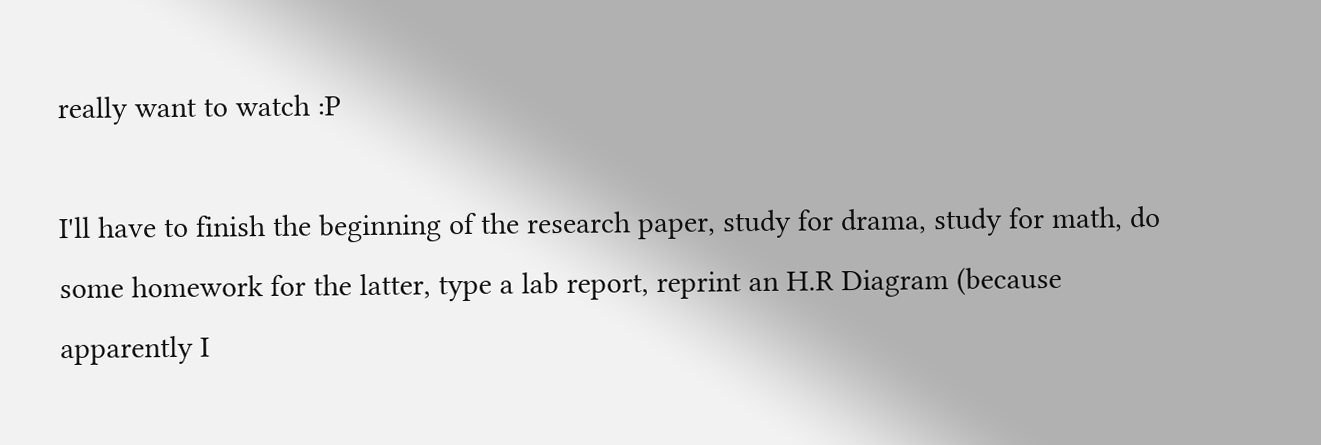really want to watch :P

I'll have to finish the beginning of the research paper, study for drama, study for math, do some homework for the latter, type a lab report, reprint an H.R Diagram (because apparently I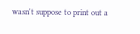wasn't suppose to print out a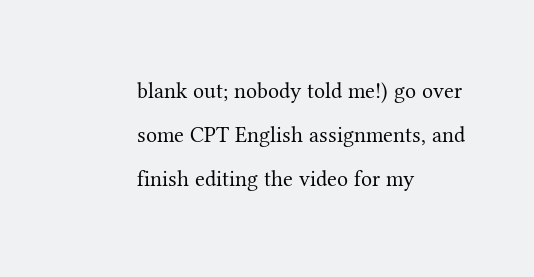blank out; nobody told me!) go over some CPT English assignments, and finish editing the video for my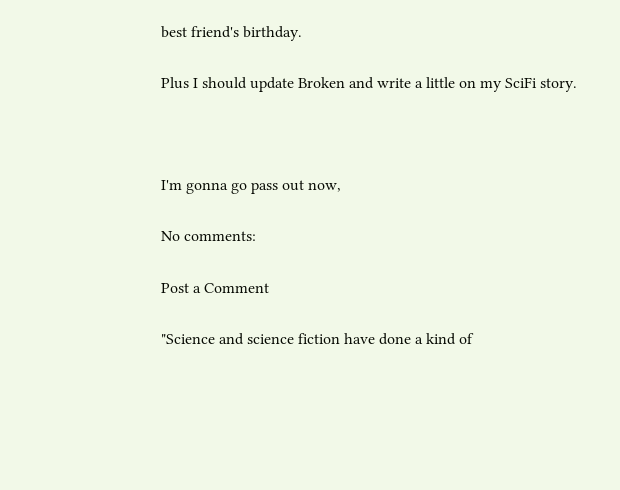best friend's birthday.

Plus I should update Broken and write a little on my SciFi story.



I'm gonna go pass out now,

No comments:

Post a Comment

"Science and science fiction have done a kind of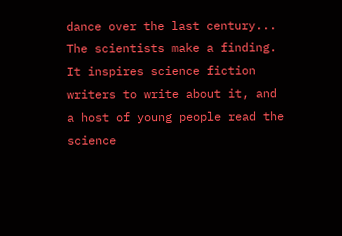dance over the last century... The scientists make a finding. It inspires science fiction writers to write about it, and a host of young people read the science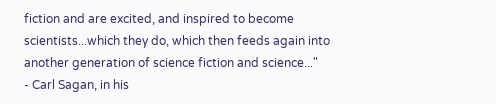fiction and are excited, and inspired to become scientists...which they do, which then feeds again into another generation of science fiction and science..."
- Carl Sagan, in his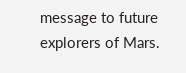message to future explorers of Mars.